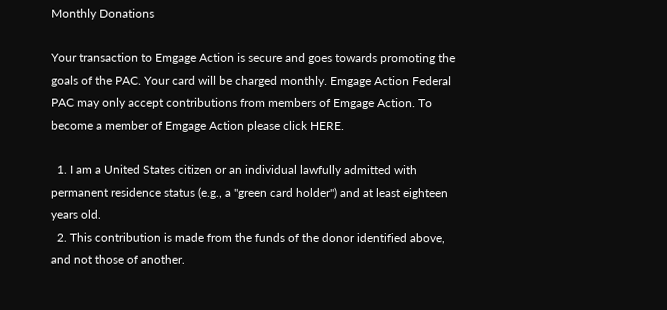Monthly Donations

Your transaction to Emgage Action is secure and goes towards promoting the goals of the PAC. Your card will be charged monthly. Emgage Action Federal PAC may only accept contributions from members of Emgage Action. To become a member of Emgage Action please click HERE.

  1. I am a United States citizen or an individual lawfully admitted with permanent residence status (e.g., a "green card holder") and at least eighteen years old.
  2. This contribution is made from the funds of the donor identified above, and not those of another.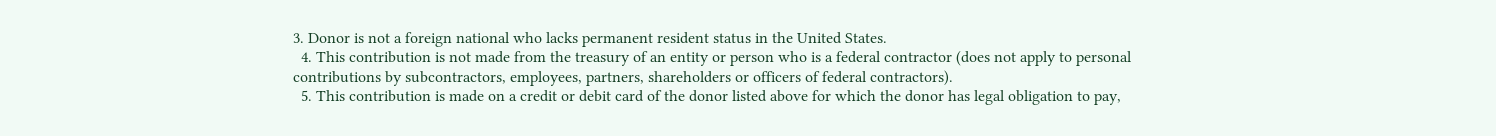3. Donor is not a foreign national who lacks permanent resident status in the United States.
  4. This contribution is not made from the treasury of an entity or person who is a federal contractor (does not apply to personal contributions by subcontractors, employees, partners, shareholders or officers of federal contractors).
  5. This contribution is made on a credit or debit card of the donor listed above for which the donor has legal obligation to pay,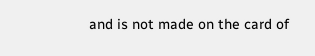and is not made on the card of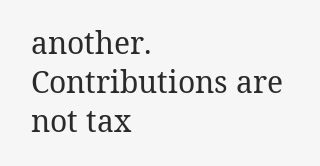another.
Contributions are not tax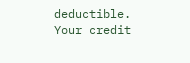deductible.
Your credit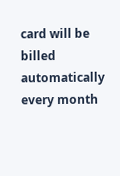card will be billed automatically every month